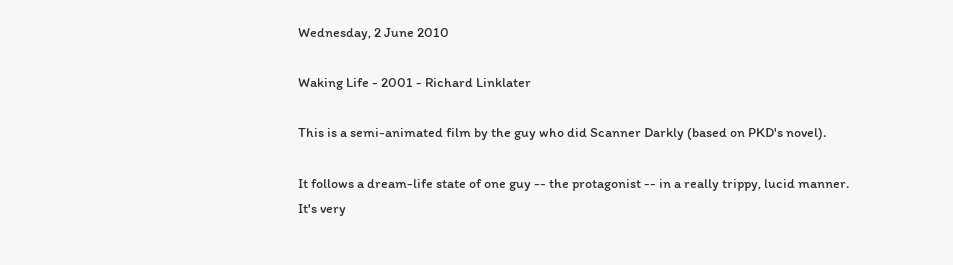Wednesday, 2 June 2010

Waking Life - 2001 - Richard Linklater

This is a semi-animated film by the guy who did Scanner Darkly (based on PKD's novel).

It follows a dream-life state of one guy -- the protagonist -- in a really trippy, lucid manner. It's very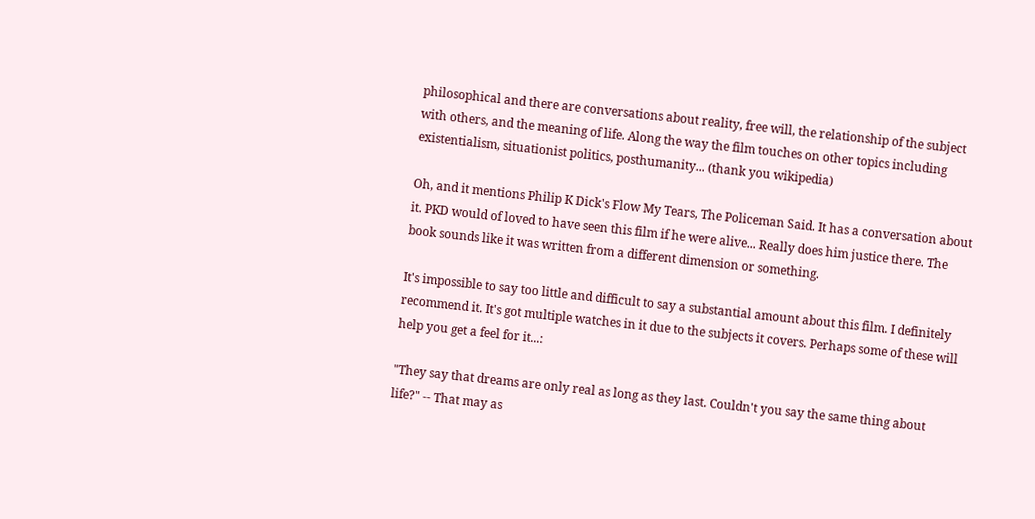philosophical and there are conversations about reality, free will, the relationship of the subject with others, and the meaning of life. Along the way the film touches on other topics including existentialism, situationist politics, posthumanity... (thank you wikipedia)

Oh, and it mentions Philip K Dick's Flow My Tears, The Policeman Said. It has a conversation about it. PKD would of loved to have seen this film if he were alive... Really does him justice there. The book sounds like it was written from a different dimension or something.

It's impossible to say too little and difficult to say a substantial amount about this film. I definitely recommend it. It's got multiple watches in it due to the subjects it covers. Perhaps some of these will help you get a feel for it...:

"They say that dreams are only real as long as they last. Couldn't you say the same thing about life?" -- That may as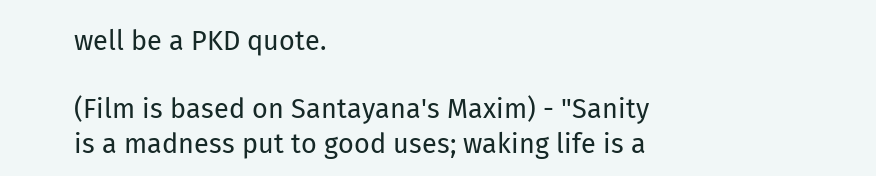well be a PKD quote.

(Film is based on Santayana's Maxim) - "Sanity is a madness put to good uses; waking life is a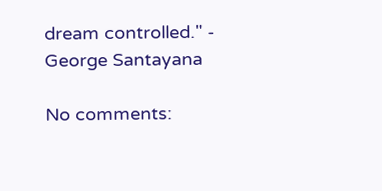dream controlled." - George Santayana

No comments: